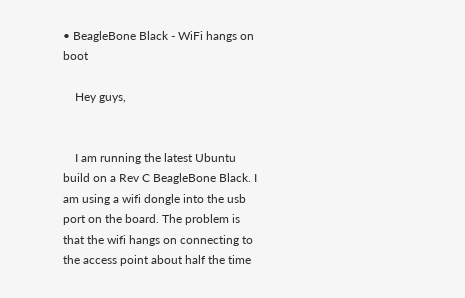• BeagleBone Black - WiFi hangs on boot

    Hey guys,


    I am running the latest Ubuntu build on a Rev C BeagleBone Black. I am using a wifi dongle into the usb port on the board. The problem is that the wifi hangs on connecting to the access point about half the time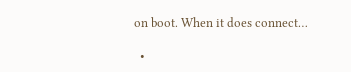on boot. When it does connect…

  •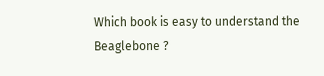Which book is easy to understand the Beaglebone ?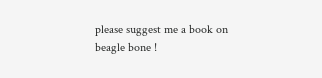please suggest me a book on beagle bone !